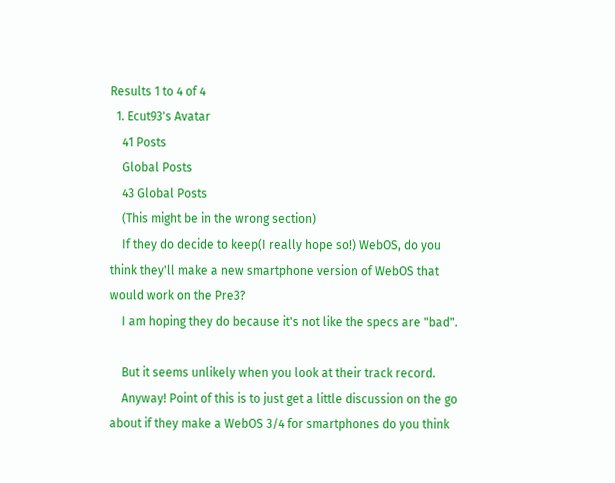Results 1 to 4 of 4
  1. Ecut93's Avatar
    41 Posts
    Global Posts
    43 Global Posts
    (This might be in the wrong section)
    If they do decide to keep(I really hope so!) WebOS, do you think they'll make a new smartphone version of WebOS that would work on the Pre3?
    I am hoping they do because it's not like the specs are "bad".

    But it seems unlikely when you look at their track record.
    Anyway! Point of this is to just get a little discussion on the go about if they make a WebOS 3/4 for smartphones do you think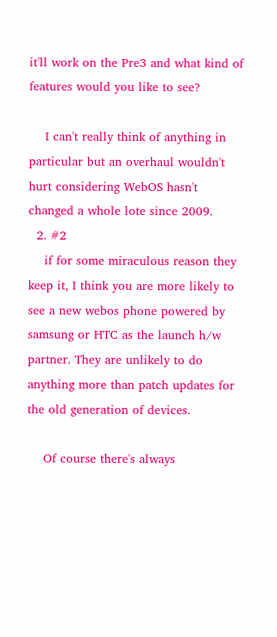it'll work on the Pre3 and what kind of features would you like to see?

    I can't really think of anything in particular but an overhaul wouldn't hurt considering WebOS hasn't changed a whole lote since 2009.
  2. #2
    if for some miraculous reason they keep it, I think you are more likely to see a new webos phone powered by samsung or HTC as the launch h/w partner. They are unlikely to do anything more than patch updates for the old generation of devices.

    Of course there's always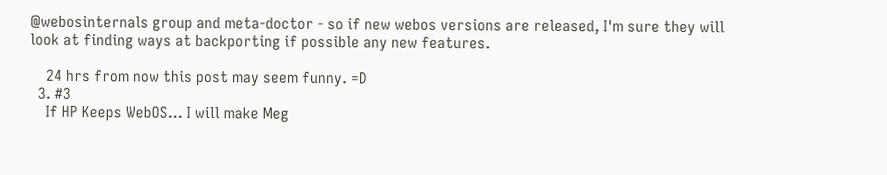@webosinternals group and meta-doctor - so if new webos versions are released, I'm sure they will look at finding ways at backporting if possible any new features.

    24 hrs from now this post may seem funny. =D
  3. #3
    If HP Keeps WebOS... I will make Meg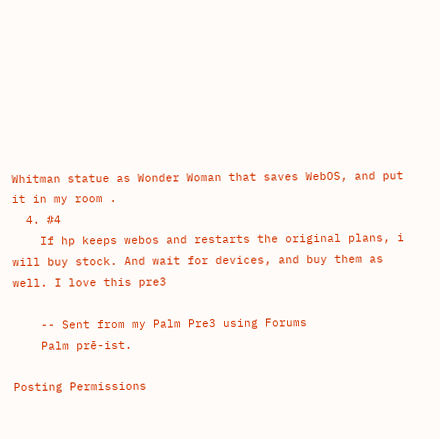Whitman statue as Wonder Woman that saves WebOS, and put it in my room .
  4. #4
    If hp keeps webos and restarts the original plans, i will buy stock. And wait for devices, and buy them as well. I love this pre3

    -- Sent from my Palm Pre3 using Forums
    Palm prē-ist.

Posting Permissions